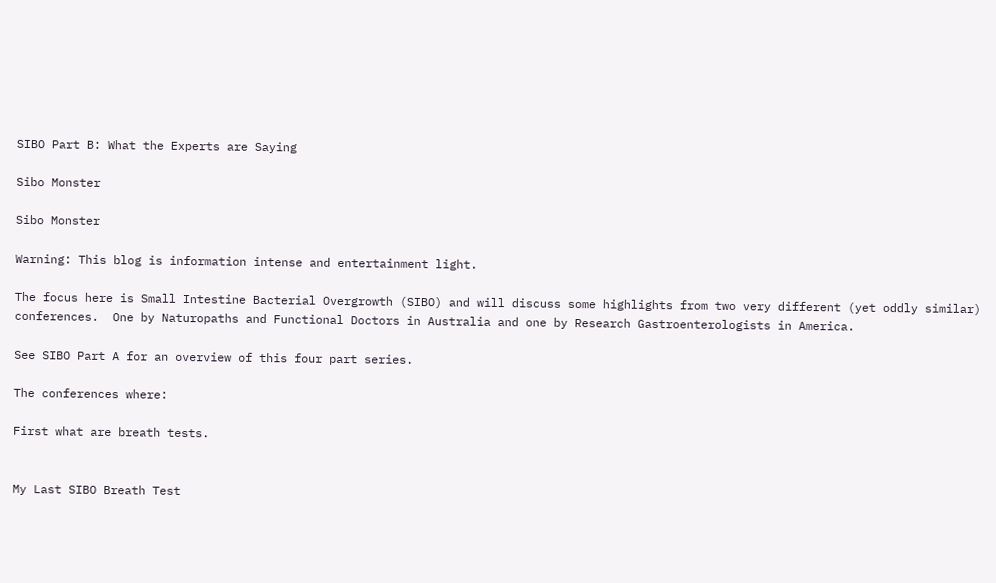SIBO Part B: What the Experts are Saying

Sibo Monster

Sibo Monster

Warning: This blog is information intense and entertainment light.

The focus here is Small Intestine Bacterial Overgrowth (SIBO) and will discuss some highlights from two very different (yet oddly similar) conferences.  One by Naturopaths and Functional Doctors in Australia and one by Research Gastroenterologists in America.

See SIBO Part A for an overview of this four part series.

The conferences where:

First what are breath tests.


My Last SIBO Breath Test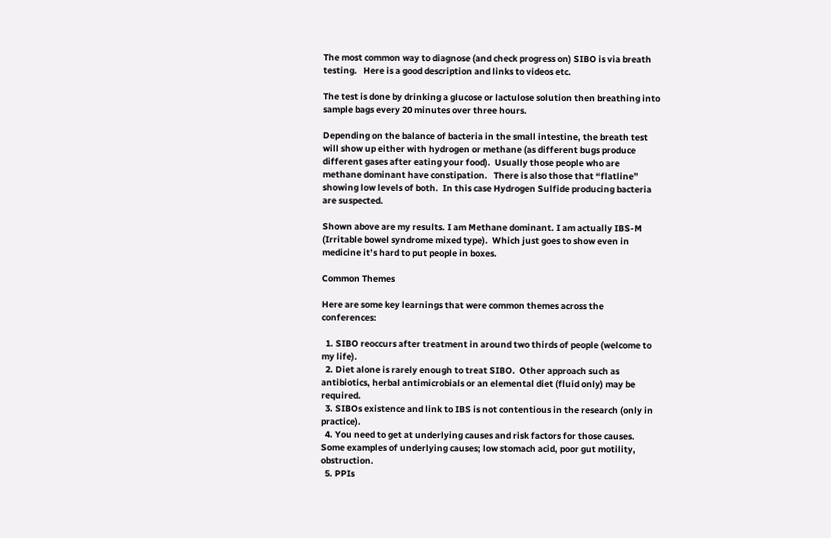The most common way to diagnose (and check progress on) SIBO is via breath testing.   Here is a good description and links to videos etc.

The test is done by drinking a glucose or lactulose solution then breathing into sample bags every 20 minutes over three hours.

Depending on the balance of bacteria in the small intestine, the breath test will show up either with hydrogen or methane (as different bugs produce different gases after eating your food).  Usually those people who are methane dominant have constipation.   There is also those that “flatline” showing low levels of both.  In this case Hydrogen Sulfide producing bacteria are suspected.

Shown above are my results. I am Methane dominant. I am actually IBS-M (Irritable bowel syndrome mixed type).  Which just goes to show even in medicine it’s hard to put people in boxes.

Common Themes

Here are some key learnings that were common themes across the conferences:

  1. SIBO reoccurs after treatment in around two thirds of people (welcome to my life).
  2. Diet alone is rarely enough to treat SIBO.  Other approach such as antibiotics, herbal antimicrobials or an elemental diet (fluid only) may be required.
  3. SIBOs existence and link to IBS is not contentious in the research (only in practice).
  4. You need to get at underlying causes and risk factors for those causes. Some examples of underlying causes; low stomach acid, poor gut motility, obstruction.
  5. PPIs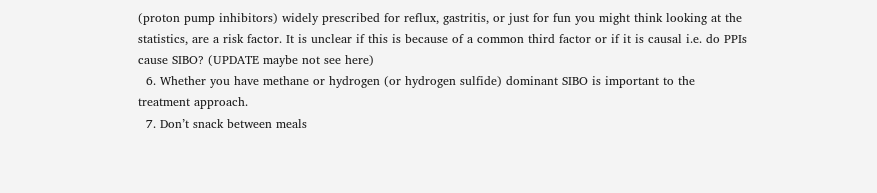(proton pump inhibitors) widely prescribed for reflux, gastritis, or just for fun you might think looking at the statistics, are a risk factor. It is unclear if this is because of a common third factor or if it is causal i.e. do PPIs cause SIBO? (UPDATE maybe not see here)
  6. Whether you have methane or hydrogen (or hydrogen sulfide) dominant SIBO is important to the treatment approach.
  7. Don’t snack between meals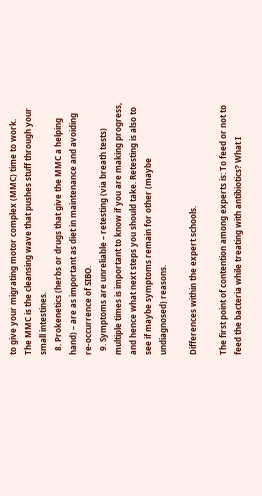to give your migrating motor complex (MMC) time to work.  The MMC is the cleansing wave that pushes stuff through your small intestines.
  8. Prokenetics (herbs or drugs that give the MMC a helping hand) – are as important as diet in maintenance and avoiding re-occurrence of SIBO.
  9. Symptoms are unreliable – retesting (via breath tests) multiple times is important to know if you are making progress, and hence what next steps you should take. Retesting is also to see if maybe symptoms remain for other (maybe undiagnosed) reasons.

Differences within the expert schools.

The first point of contention among experts is: To feed or not to feed the bacteria while treating with antibiotics? What I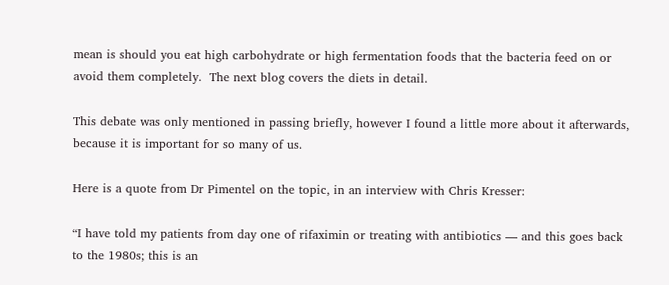mean is should you eat high carbohydrate or high fermentation foods that the bacteria feed on or avoid them completely.  The next blog covers the diets in detail.

This debate was only mentioned in passing briefly, however I found a little more about it afterwards, because it is important for so many of us.

Here is a quote from Dr Pimentel on the topic, in an interview with Chris Kresser:

“I have told my patients from day one of rifaximin or treating with antibiotics — and this goes back to the 1980s; this is an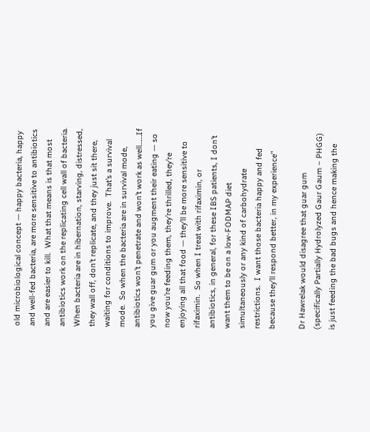old microbiological concept — happy bacteria, happy and well-fed bacteria, are more sensitive to antibiotics and are easier to kill.  What that means is that most antibiotics work on the replicating cell wall of bacteria.  When bacteria are in hibernation, starving, distressed, they wall off, don’t replicate, and they just sit there, waiting for conditions to improve.  That’s a survival mode.  So when the bacteria are in survival mode, antibiotics won’t penetrate and won’t work as well……If you give guar gum or you augment their eating — so now you’re feeding them, they’re thrilled, they’re enjoying all that food — they’ll be more sensitive to rifaximin.  So when I treat with rifaximin, or antibiotics, in general, for these IBS patients, I don’t want them to be on a low-FODMAP diet simultaneously or any kind of carbohydrate restrictions.  I want those bacteria happy and fed because they’ll respond better, in my experience”

Dr Hawrelak would disagree that guar gum (specifically Partially Hydrolyzed Gaur Gaum – PHGG) is just feeding the bad bugs and hence making the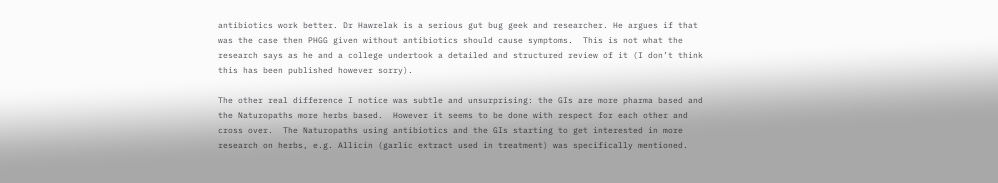antibiotics work better. Dr Hawrelak is a serious gut bug geek and researcher. He argues if that was the case then PHGG given without antibiotics should cause symptoms.  This is not what the research says as he and a college undertook a detailed and structured review of it (I don’t think this has been published however sorry).

The other real difference I notice was subtle and unsurprising: the GIs are more pharma based and the Naturopaths more herbs based.  However it seems to be done with respect for each other and cross over.  The Naturopaths using antibiotics and the GIs starting to get interested in more research on herbs, e.g. Allicin (garlic extract used in treatment) was specifically mentioned.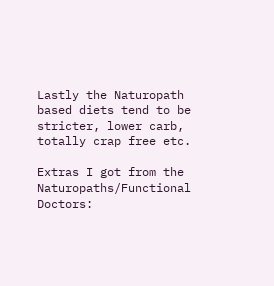Lastly the Naturopath based diets tend to be stricter, lower carb, totally crap free etc.

Extras I got from the Naturopaths/Functional Doctors: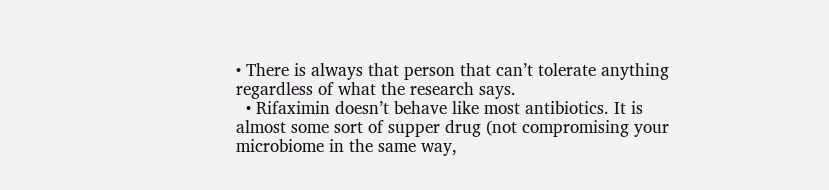• There is always that person that can’t tolerate anything regardless of what the research says.
  • Rifaximin doesn’t behave like most antibiotics. It is almost some sort of supper drug (not compromising your microbiome in the same way,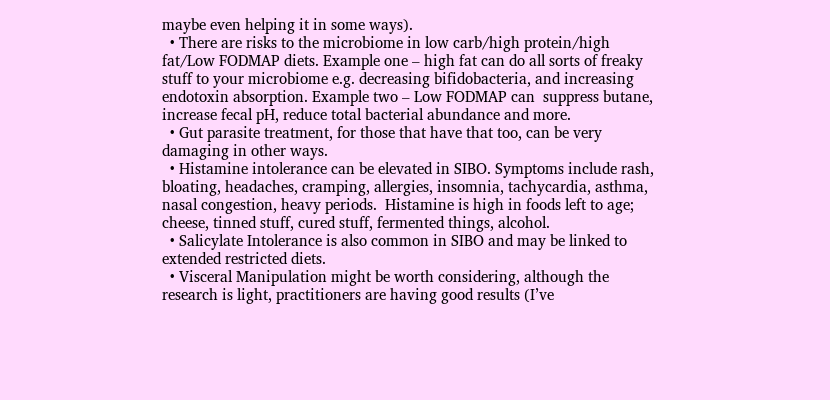maybe even helping it in some ways).
  • There are risks to the microbiome in low carb/high protein/high fat/Low FODMAP diets. Example one – high fat can do all sorts of freaky stuff to your microbiome e.g. decreasing bifidobacteria, and increasing endotoxin absorption. Example two – Low FODMAP can  suppress butane, increase fecal pH, reduce total bacterial abundance and more.
  • Gut parasite treatment, for those that have that too, can be very damaging in other ways.
  • Histamine intolerance can be elevated in SIBO. Symptoms include rash, bloating, headaches, cramping, allergies, insomnia, tachycardia, asthma, nasal congestion, heavy periods.  Histamine is high in foods left to age; cheese, tinned stuff, cured stuff, fermented things, alcohol.
  • Salicylate Intolerance is also common in SIBO and may be linked to extended restricted diets.
  • Visceral Manipulation might be worth considering, although the research is light, practitioners are having good results (I’ve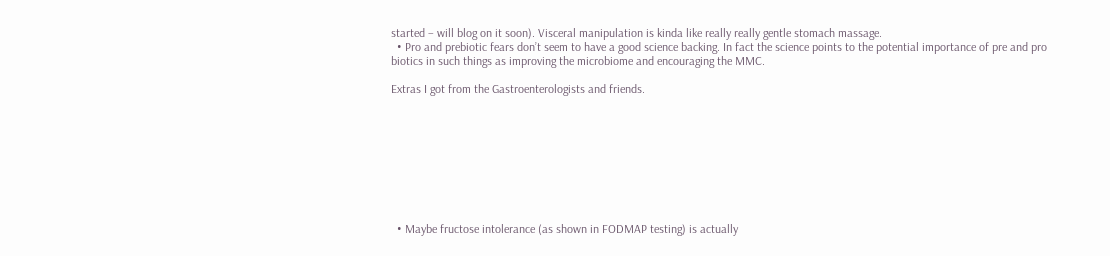started – will blog on it soon). Visceral manipulation is kinda like really really gentle stomach massage.
  • Pro and prebiotic fears don’t seem to have a good science backing. In fact the science points to the potential importance of pre and pro biotics in such things as improving the microbiome and encouraging the MMC.

Extras I got from the Gastroenterologists and friends.









  • Maybe fructose intolerance (as shown in FODMAP testing) is actually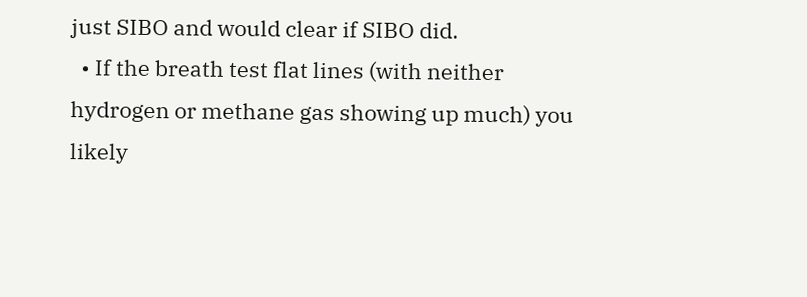just SIBO and would clear if SIBO did.
  • If the breath test flat lines (with neither hydrogen or methane gas showing up much) you likely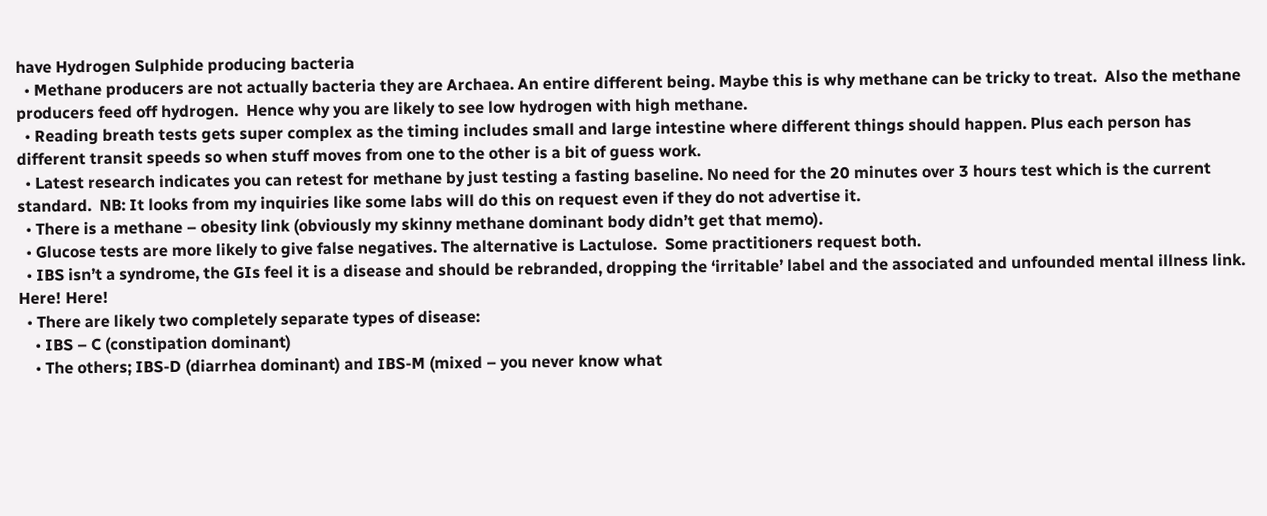have Hydrogen Sulphide producing bacteria
  • Methane producers are not actually bacteria they are Archaea. An entire different being. Maybe this is why methane can be tricky to treat.  Also the methane producers feed off hydrogen.  Hence why you are likely to see low hydrogen with high methane.
  • Reading breath tests gets super complex as the timing includes small and large intestine where different things should happen. Plus each person has different transit speeds so when stuff moves from one to the other is a bit of guess work.
  • Latest research indicates you can retest for methane by just testing a fasting baseline. No need for the 20 minutes over 3 hours test which is the current standard.  NB: It looks from my inquiries like some labs will do this on request even if they do not advertise it.
  • There is a methane – obesity link (obviously my skinny methane dominant body didn’t get that memo).
  • Glucose tests are more likely to give false negatives. The alternative is Lactulose.  Some practitioners request both.
  • IBS isn’t a syndrome, the GIs feel it is a disease and should be rebranded, dropping the ‘irritable’ label and the associated and unfounded mental illness link. Here! Here!
  • There are likely two completely separate types of disease:
    • IBS – C (constipation dominant)
    • The others; IBS-D (diarrhea dominant) and IBS-M (mixed – you never know what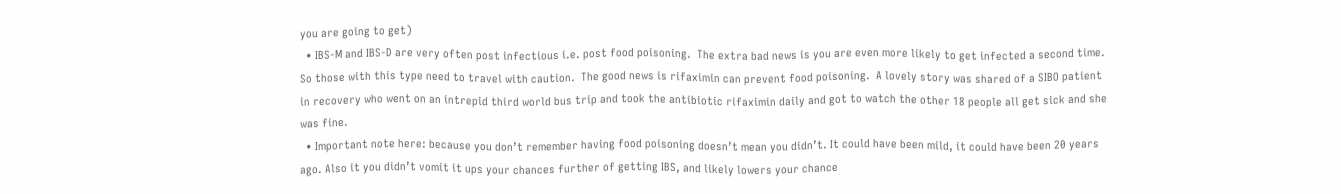you are going to get)
  • IBS-M and IBS-D are very often post infectious i.e. post food poisoning.  The extra bad news is you are even more likely to get infected a second time.  So those with this type need to travel with caution.  The good news is rifaximin can prevent food poisoning.  A lovely story was shared of a SIBO patient in recovery who went on an intrepid third world bus trip and took the antibiotic rifaximin daily and got to watch the other 18 people all get sick and she was fine.
  • Important note here: because you don’t remember having food poisoning doesn’t mean you didn’t. It could have been mild, it could have been 20 years ago. Also it you didn’t vomit it ups your chances further of getting IBS, and likely lowers your chance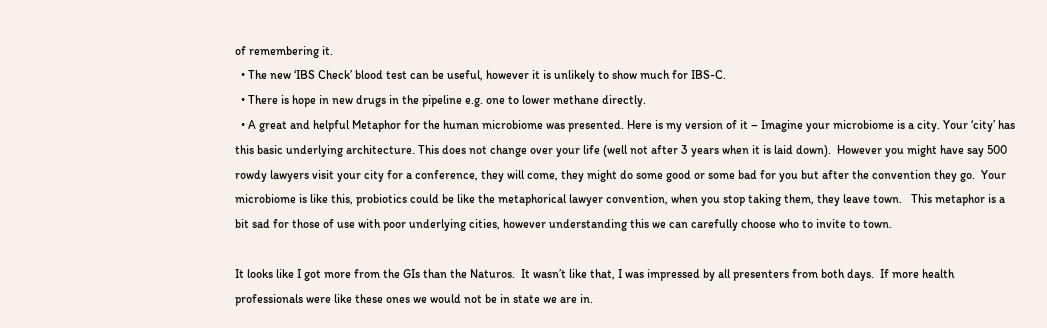of remembering it.
  • The new ‘IBS Check’ blood test can be useful, however it is unlikely to show much for IBS-C.
  • There is hope in new drugs in the pipeline e.g. one to lower methane directly.
  • A great and helpful Metaphor for the human microbiome was presented. Here is my version of it – Imagine your microbiome is a city. Your ‘city’ has this basic underlying architecture. This does not change over your life (well not after 3 years when it is laid down).  However you might have say 500 rowdy lawyers visit your city for a conference, they will come, they might do some good or some bad for you but after the convention they go.  Your microbiome is like this, probiotics could be like the metaphorical lawyer convention, when you stop taking them, they leave town.   This metaphor is a bit sad for those of use with poor underlying cities, however understanding this we can carefully choose who to invite to town.

It looks like I got more from the GIs than the Naturos.  It wasn’t like that, I was impressed by all presenters from both days.  If more health professionals were like these ones we would not be in state we are in.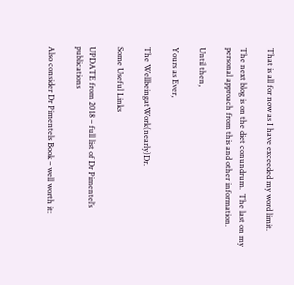That is all for now as I have exceeded my word limit.

The next blog is on the diet conundrum.  The last on my personal approach from this and other information.

Until then,

Yours as Ever,

The WellbeingatWork(nearly)Dr.

Some Useful Links

UPDATE from 2018 – full list of Dr Pimentel’s publications

Also consider Dr Pimentels Book – well worth it: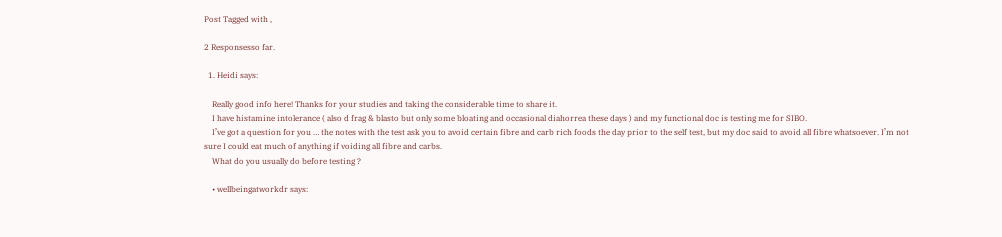Post Tagged with ,

2 Responsesso far.

  1. Heidi says:

    Really good info here! Thanks for your studies and taking the considerable time to share it.
    I have histamine intolerance ( also d frag & blasto but only some bloating and occasional diahorrea these days ) and my functional doc is testing me for SIBO.
    I’ve got a question for you … the notes with the test ask you to avoid certain fibre and carb rich foods the day prior to the self test, but my doc said to avoid all fibre whatsoever. I’m not sure I could eat much of anything if voiding all fibre and carbs.
    What do you usually do before testing ?

    • wellbeingatworkdr says: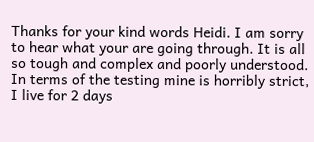Thanks for your kind words Heidi. I am sorry to hear what your are going through. It is all so tough and complex and poorly understood. In terms of the testing mine is horribly strict, I live for 2 days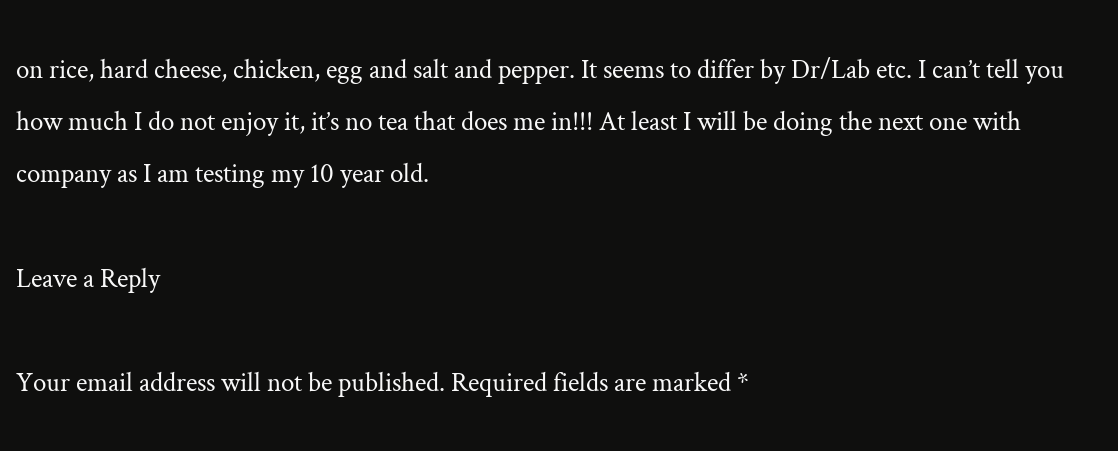on rice, hard cheese, chicken, egg and salt and pepper. It seems to differ by Dr/Lab etc. I can’t tell you how much I do not enjoy it, it’s no tea that does me in!!! At least I will be doing the next one with company as I am testing my 10 year old.

Leave a Reply

Your email address will not be published. Required fields are marked *